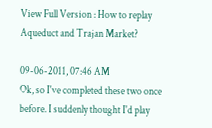View Full Version : How to replay Aqueduct and Trajan Market?

09-06-2011, 07:46 AM
Ok, so I've completed these two once before. I suddenly thought I'd play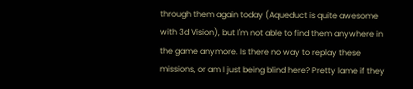through them again today (Aqueduct is quite awesome with 3d Vision), but I'm not able to find them anywhere in the game anymore. Is there no way to replay these missions, or am I just being blind here? Pretty lame if they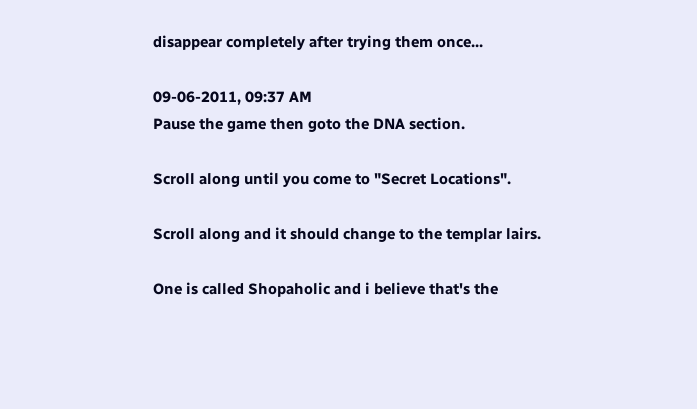disappear completely after trying them once...

09-06-2011, 09:37 AM
Pause the game then goto the DNA section.

Scroll along until you come to "Secret Locations".

Scroll along and it should change to the templar lairs.

One is called Shopaholic and i believe that's the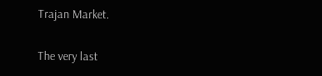Trajan Market.

The very last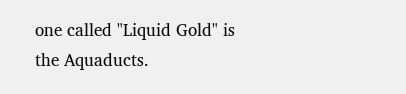one called "Liquid Gold" is the Aquaducts.